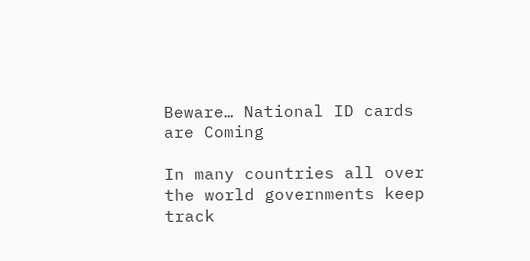Beware… National ID cards are Coming

In many countries all over the world governments keep
track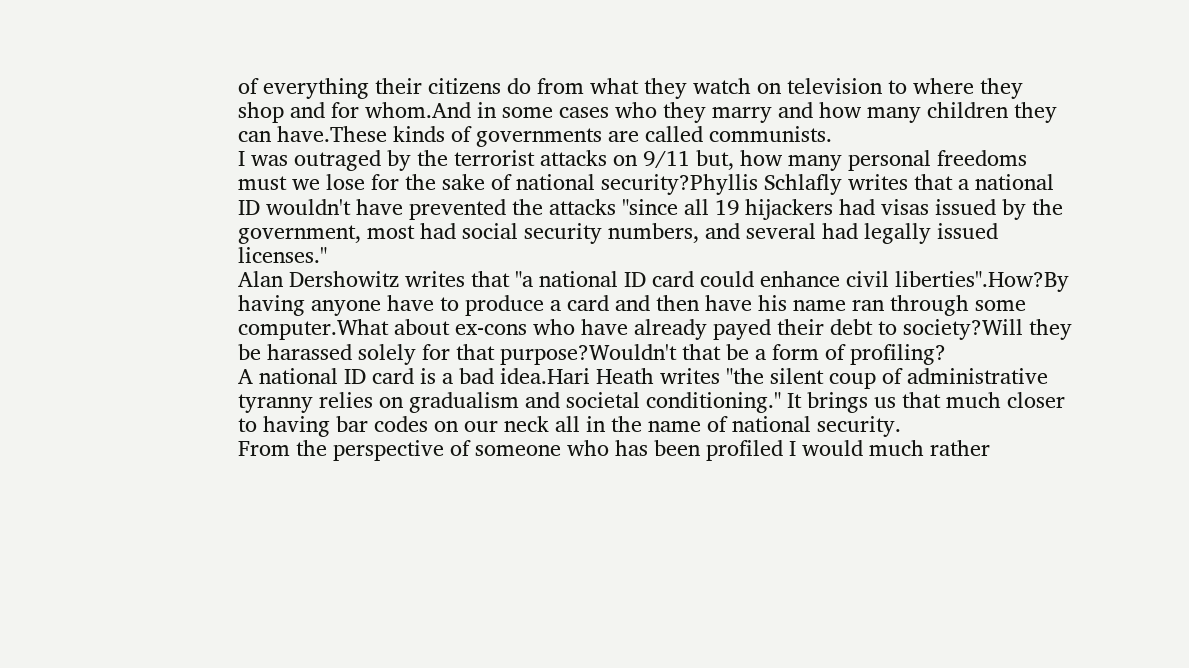of everything their citizens do from what they watch on television to where they shop and for whom.And in some cases who they marry and how many children they can have.These kinds of governments are called communists.
I was outraged by the terrorist attacks on 9/11 but, how many personal freedoms must we lose for the sake of national security?Phyllis Schlafly writes that a national ID wouldn't have prevented the attacks "since all 19 hijackers had visas issued by the government, most had social security numbers, and several had legally issued licenses."
Alan Dershowitz writes that "a national ID card could enhance civil liberties".How?By having anyone have to produce a card and then have his name ran through some computer.What about ex-cons who have already payed their debt to society?Will they be harassed solely for that purpose?Wouldn't that be a form of profiling?
A national ID card is a bad idea.Hari Heath writes "the silent coup of administrative tyranny relies on gradualism and societal conditioning." It brings us that much closer to having bar codes on our neck all in the name of national security.
From the perspective of someone who has been profiled I would much rather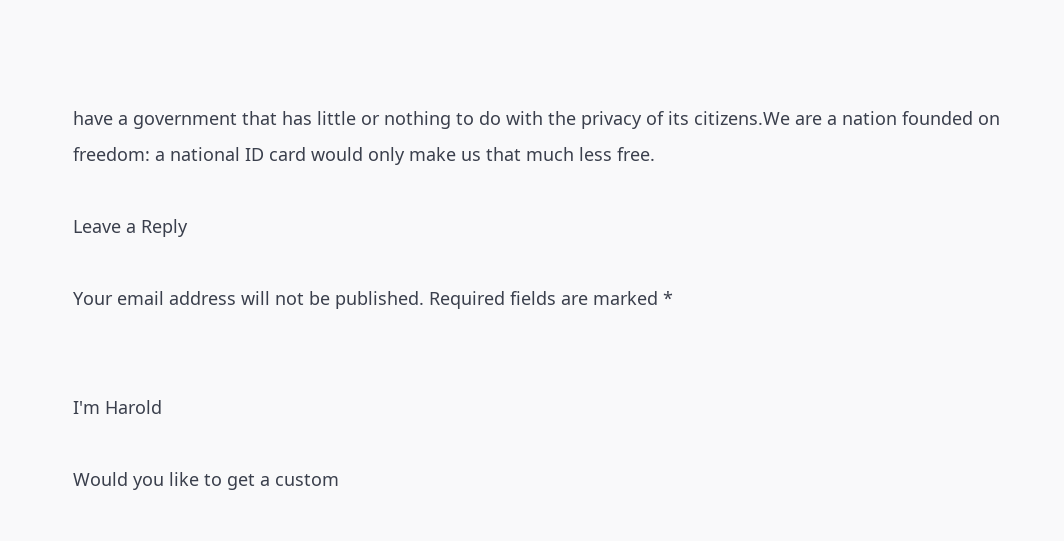have a government that has little or nothing to do with the privacy of its citizens.We are a nation founded on freedom: a national ID card would only make us that much less free.

Leave a Reply

Your email address will not be published. Required fields are marked *


I'm Harold

Would you like to get a custom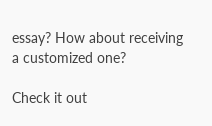essay? How about receiving a customized one?

Check it out